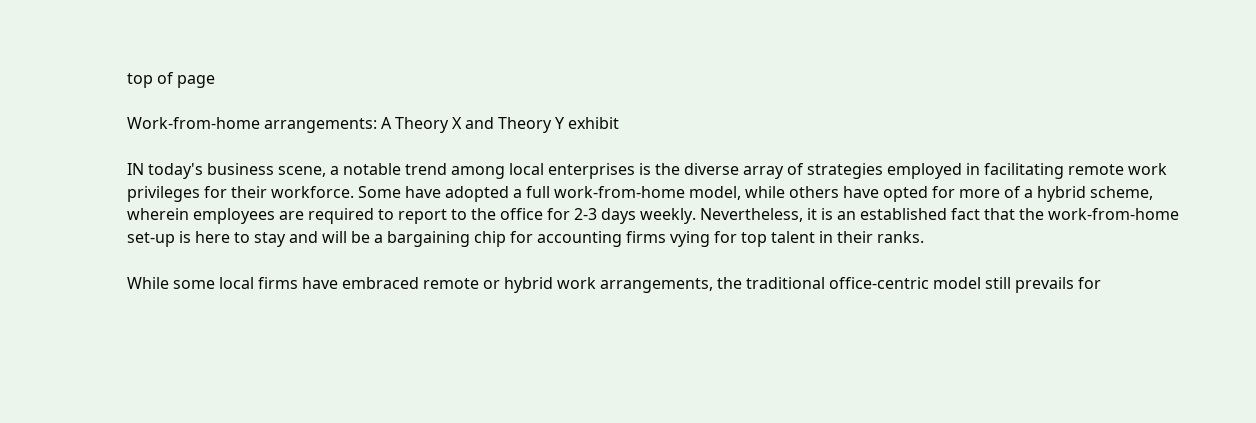top of page

Work-from-home arrangements: A Theory X and Theory Y exhibit

IN today's business scene, a notable trend among local enterprises is the diverse array of strategies employed in facilitating remote work privileges for their workforce. Some have adopted a full work-from-home model, while others have opted for more of a hybrid scheme, wherein employees are required to report to the office for 2-3 days weekly. Nevertheless, it is an established fact that the work-from-home set-up is here to stay and will be a bargaining chip for accounting firms vying for top talent in their ranks.

While some local firms have embraced remote or hybrid work arrangements, the traditional office-centric model still prevails for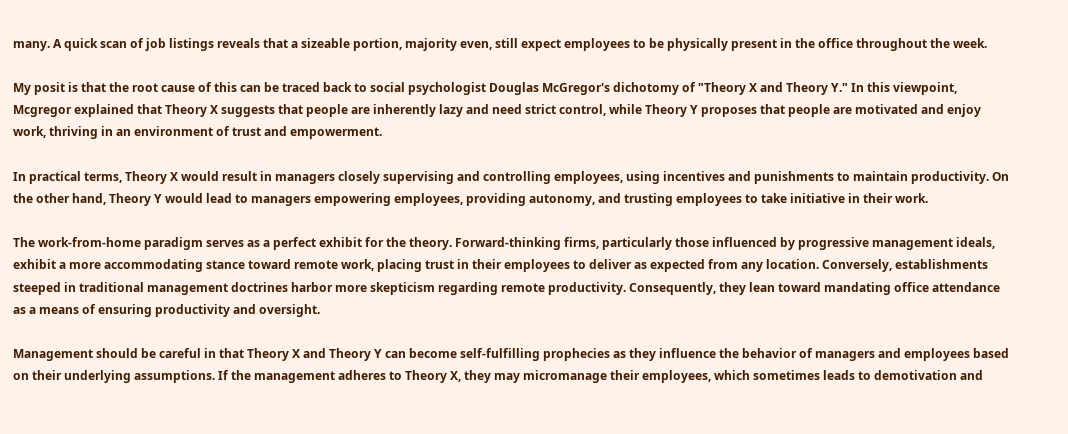many. A quick scan of job listings reveals that a sizeable portion, majority even, still expect employees to be physically present in the office throughout the week.

My posit is that the root cause of this can be traced back to social psychologist Douglas McGregor's dichotomy of "Theory X and Theory Y." In this viewpoint, Mcgregor explained that Theory X suggests that people are inherently lazy and need strict control, while Theory Y proposes that people are motivated and enjoy work, thriving in an environment of trust and empowerment.

In practical terms, Theory X would result in managers closely supervising and controlling employees, using incentives and punishments to maintain productivity. On the other hand, Theory Y would lead to managers empowering employees, providing autonomy, and trusting employees to take initiative in their work.

The work-from-home paradigm serves as a perfect exhibit for the theory. Forward-thinking firms, particularly those influenced by progressive management ideals, exhibit a more accommodating stance toward remote work, placing trust in their employees to deliver as expected from any location. Conversely, establishments steeped in traditional management doctrines harbor more skepticism regarding remote productivity. Consequently, they lean toward mandating office attendance as a means of ensuring productivity and oversight.

Management should be careful in that Theory X and Theory Y can become self-fulfilling prophecies as they influence the behavior of managers and employees based on their underlying assumptions. If the management adheres to Theory X, they may micromanage their employees, which sometimes leads to demotivation and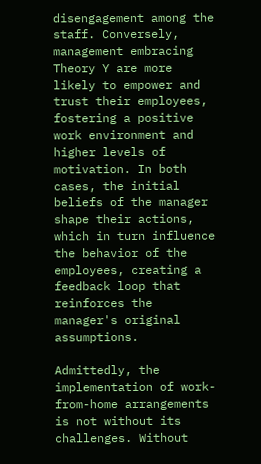disengagement among the staff. Conversely, management embracing Theory Y are more likely to empower and trust their employees, fostering a positive work environment and higher levels of motivation. In both cases, the initial beliefs of the manager shape their actions, which in turn influence the behavior of the employees, creating a feedback loop that reinforces the manager's original assumptions.

Admittedly, the implementation of work-from-home arrangements is not without its challenges. Without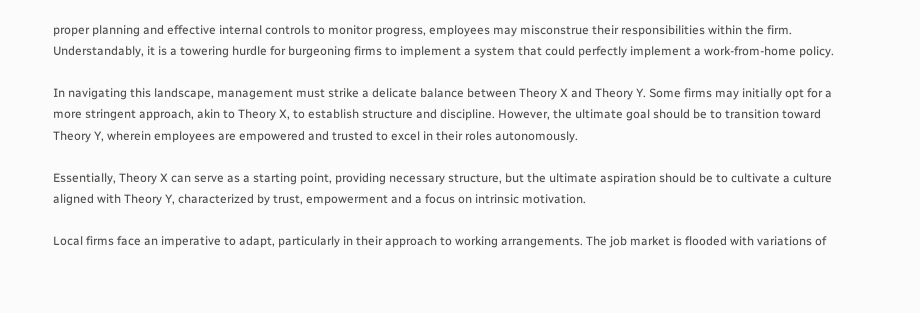proper planning and effective internal controls to monitor progress, employees may misconstrue their responsibilities within the firm. Understandably, it is a towering hurdle for burgeoning firms to implement a system that could perfectly implement a work-from-home policy.

In navigating this landscape, management must strike a delicate balance between Theory X and Theory Y. Some firms may initially opt for a more stringent approach, akin to Theory X, to establish structure and discipline. However, the ultimate goal should be to transition toward Theory Y, wherein employees are empowered and trusted to excel in their roles autonomously.

Essentially, Theory X can serve as a starting point, providing necessary structure, but the ultimate aspiration should be to cultivate a culture aligned with Theory Y, characterized by trust, empowerment and a focus on intrinsic motivation.

Local firms face an imperative to adapt, particularly in their approach to working arrangements. The job market is flooded with variations of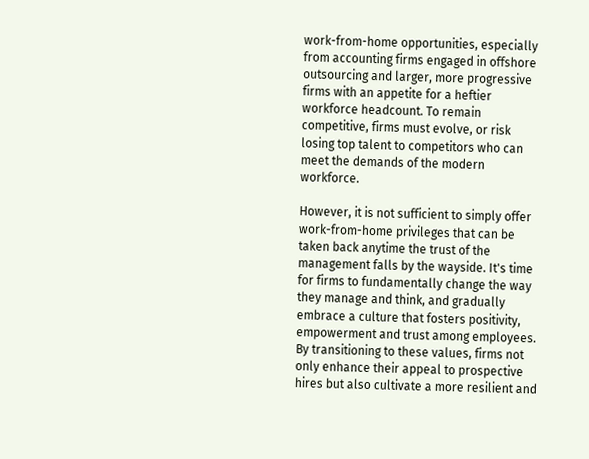work-from-home opportunities, especially from accounting firms engaged in offshore outsourcing and larger, more progressive firms with an appetite for a heftier workforce headcount. To remain competitive, firms must evolve, or risk losing top talent to competitors who can meet the demands of the modern workforce.

However, it is not sufficient to simply offer work-from-home privileges that can be taken back anytime the trust of the management falls by the wayside. It's time for firms to fundamentally change the way they manage and think, and gradually embrace a culture that fosters positivity, empowerment and trust among employees. By transitioning to these values, firms not only enhance their appeal to prospective hires but also cultivate a more resilient and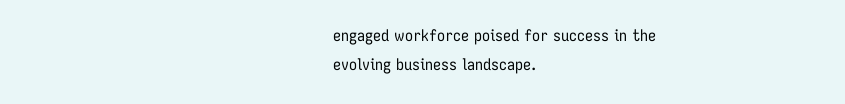engaged workforce poised for success in the evolving business landscape.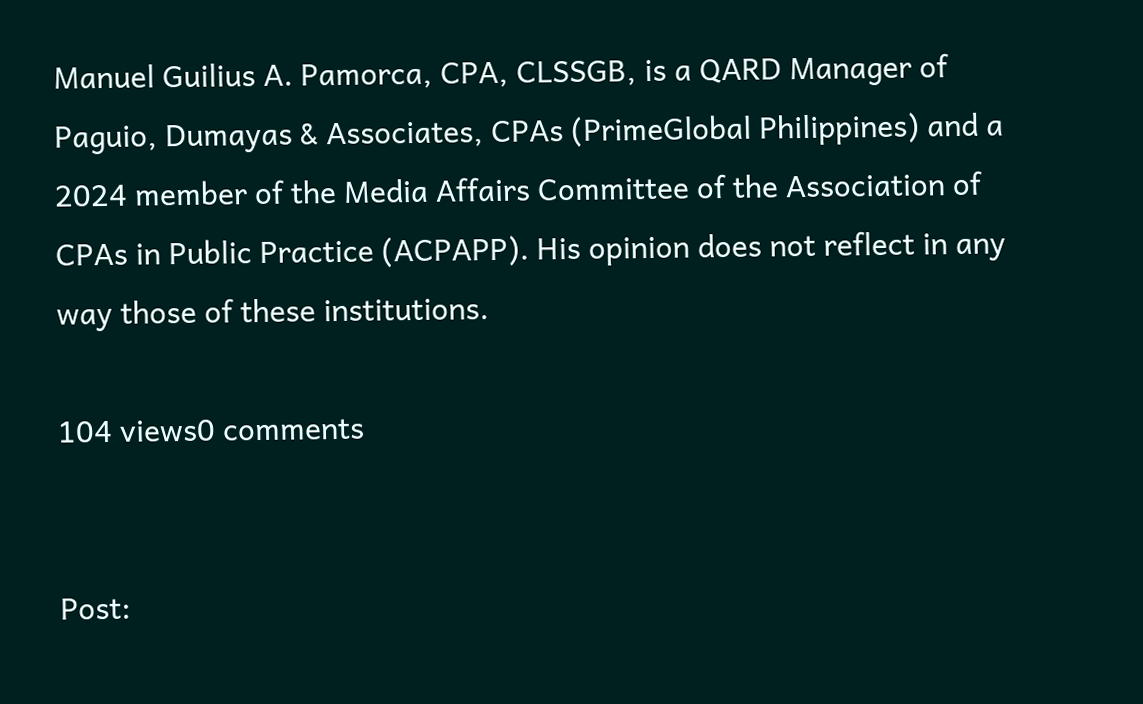Manuel Guilius A. Pamorca, CPA, CLSSGB, is a QARD Manager of Paguio, Dumayas & Associates, CPAs (PrimeGlobal Philippines) and a 2024 member of the Media Affairs Committee of the Association of CPAs in Public Practice (ACPAPP). His opinion does not reflect in any way those of these institutions.

104 views0 comments


Post: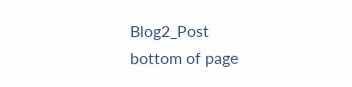Blog2_Post
bottom of page